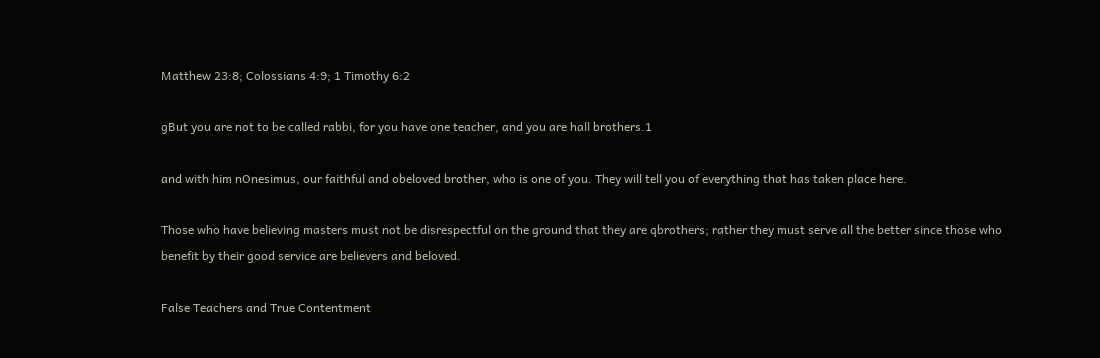Matthew 23:8; Colossians 4:9; 1 Timothy 6:2

gBut you are not to be called rabbi, for you have one teacher, and you are hall brothers.1

and with him nOnesimus, our faithful and obeloved brother, who is one of you. They will tell you of everything that has taken place here.

Those who have believing masters must not be disrespectful on the ground that they are qbrothers; rather they must serve all the better since those who benefit by their good service are believers and beloved.

False Teachers and True Contentment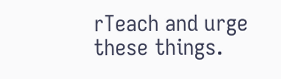rTeach and urge these things.